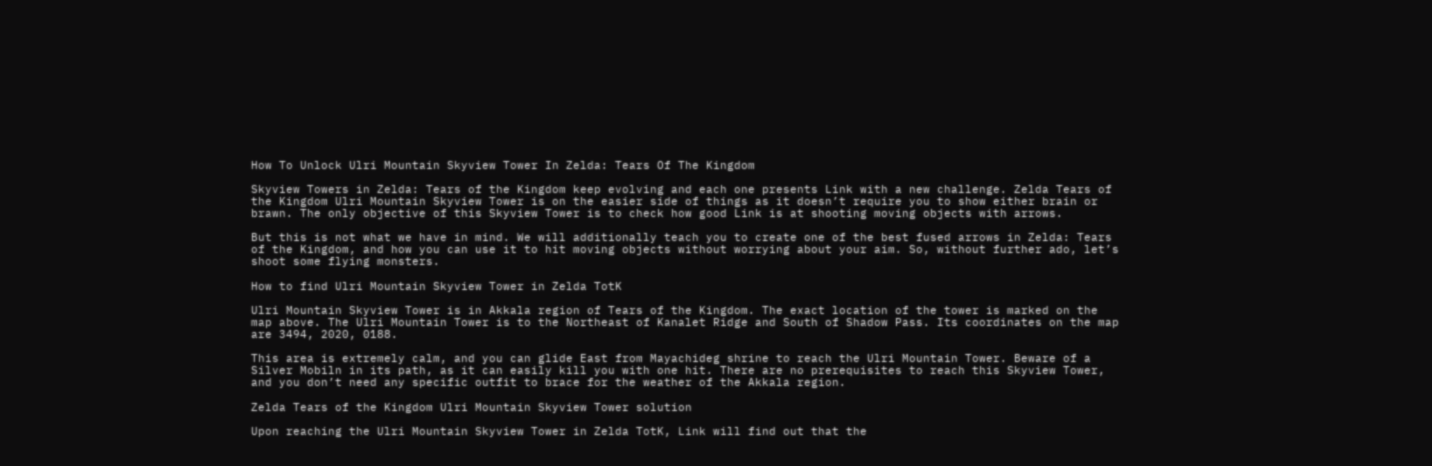How To Unlock Ulri Mountain Skyview Tower In Zelda: Tears Of The Kingdom

Skyview Towers in Zelda: Tears of the Kingdom keep evolving and each one presents Link with a new challenge. Zelda Tears of the Kingdom Ulri Mountain Skyview Tower is on the easier side of things as it doesn’t require you to show either brain or brawn. The only objective of this Skyview Tower is to check how good Link is at shooting moving objects with arrows.

But this is not what we have in mind. We will additionally teach you to create one of the best fused arrows in Zelda: Tears of the Kingdom, and how you can use it to hit moving objects without worrying about your aim. So, without further ado, let’s shoot some flying monsters.

How to find Ulri Mountain Skyview Tower in Zelda TotK

Ulri Mountain Skyview Tower is in Akkala region of Tears of the Kingdom. The exact location of the tower is marked on the map above. The Ulri Mountain Tower is to the Northeast of Kanalet Ridge and South of Shadow Pass. Its coordinates on the map are 3494, 2020, 0188.

This area is extremely calm, and you can glide East from Mayachideg shrine to reach the Ulri Mountain Tower. Beware of a Silver Mobiln in its path, as it can easily kill you with one hit. There are no prerequisites to reach this Skyview Tower, and you don’t need any specific outfit to brace for the weather of the Akkala region.

Zelda Tears of the Kingdom Ulri Mountain Skyview Tower solution

Upon reaching the Ulri Mountain Skyview Tower in Zelda TotK, Link will find out that the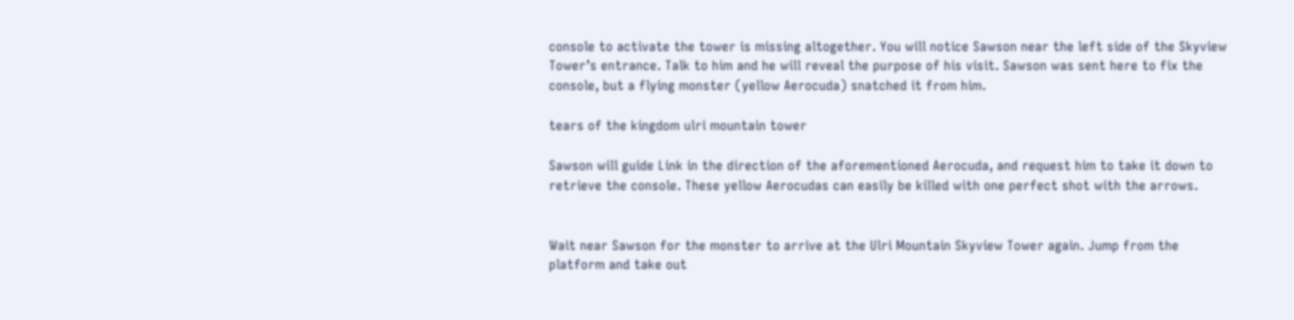console to activate the tower is missing altogether. You will notice Sawson near the left side of the Skyview Tower’s entrance. Talk to him and he will reveal the purpose of his visit. Sawson was sent here to fix the console, but a flying monster (yellow Aerocuda) snatched it from him.

tears of the kingdom ulri mountain tower

Sawson will guide Link in the direction of the aforementioned Aerocuda, and request him to take it down to retrieve the console. These yellow Aerocudas can easily be killed with one perfect shot with the arrows.


Wait near Sawson for the monster to arrive at the Ulri Mountain Skyview Tower again. Jump from the platform and take out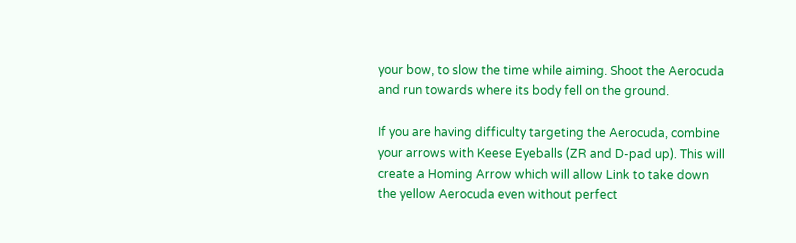your bow, to slow the time while aiming. Shoot the Aerocuda and run towards where its body fell on the ground.

If you are having difficulty targeting the Aerocuda, combine your arrows with Keese Eyeballs (ZR and D-pad up). This will create a Homing Arrow which will allow Link to take down the yellow Aerocuda even without perfect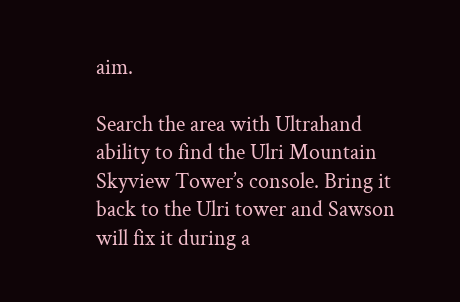aim.

Search the area with Ultrahand ability to find the Ulri Mountain Skyview Tower’s console. Bring it back to the Ulri tower and Sawson will fix it during a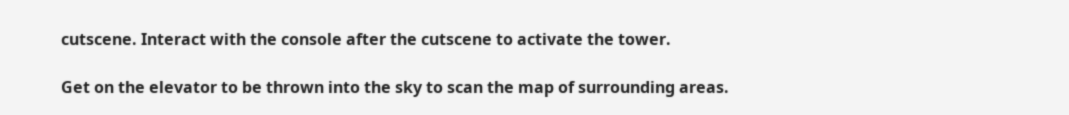cutscene. Interact with the console after the cutscene to activate the tower.

Get on the elevator to be thrown into the sky to scan the map of surrounding areas.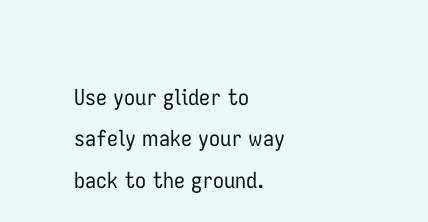Use your glider to safely make your way back to the ground.